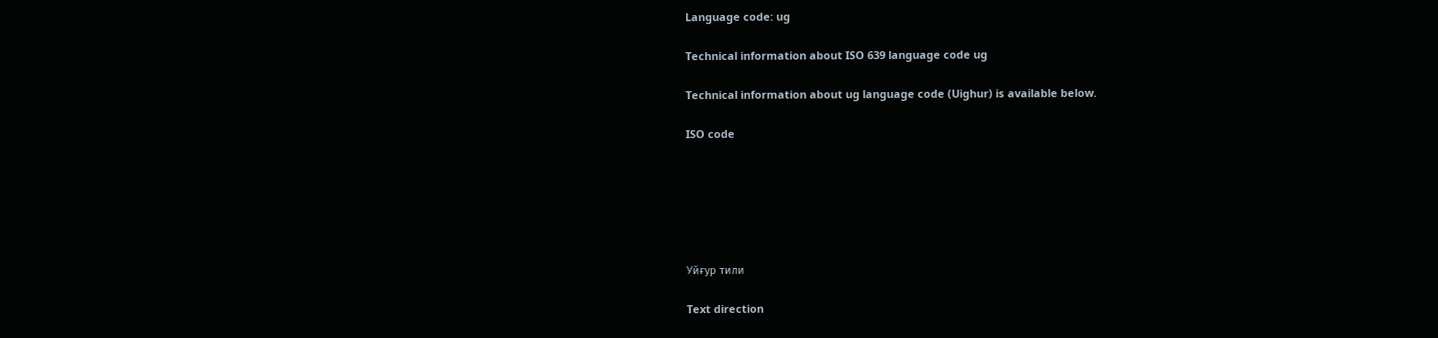Language code: ug

Technical information about ISO 639 language code ug

Technical information about ug language code (Uighur) is available below.

ISO code






Уйғур тили

Text direction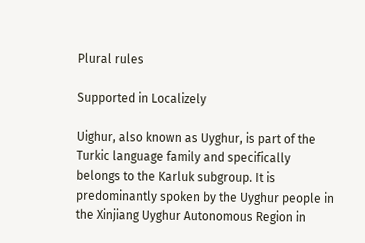Plural rules

Supported in Localizely

Uighur, also known as Uyghur, is part of the Turkic language family and specifically belongs to the Karluk subgroup. It is predominantly spoken by the Uyghur people in the Xinjiang Uyghur Autonomous Region in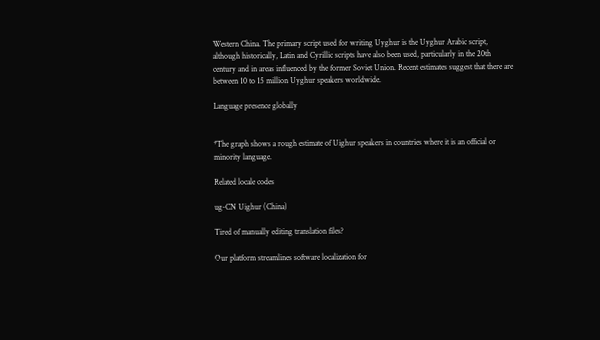Western China. The primary script used for writing Uyghur is the Uyghur Arabic script, although historically, Latin and Cyrillic scripts have also been used, particularly in the 20th century and in areas influenced by the former Soviet Union. Recent estimates suggest that there are between 10 to 15 million Uyghur speakers worldwide.

Language presence globally


*The graph shows a rough estimate of Uighur speakers in countries where it is an official or minority language.

Related locale codes

ug-CN Uighur (China)

Tired of manually editing translation files?

Our platform streamlines software localization for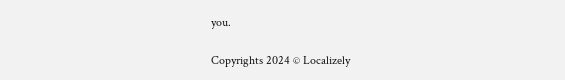you.

Copyrights 2024 © Localizely